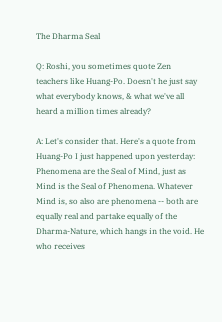The Dharma Seal

Q: Roshi, you sometimes quote Zen teachers like Huang-Po. Doesn't he just say what everybody knows, & what we've all heard a million times already?

A: Let's consider that. Here's a quote from Huang-Po I just happened upon yesterday:
Phenomena are the Seal of Mind, just as Mind is the Seal of Phenomena. Whatever Mind is, so also are phenomena -- both are equally real and partake equally of the Dharma-Nature, which hangs in the void. He who receives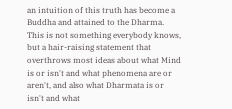an intuition of this truth has become a Buddha and attained to the Dharma.
This is not something everybody knows, but a hair-raising statement that overthrows most ideas about what Mind is or isn't and what phenomena are or aren't, and also what Dharmata is or isn't and what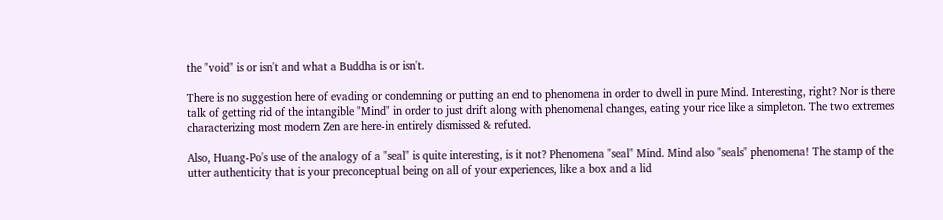the "void" is or isn't and what a Buddha is or isn't.

There is no suggestion here of evading or condemning or putting an end to phenomena in order to dwell in pure Mind. Interesting, right? Nor is there talk of getting rid of the intangible "Mind" in order to just drift along with phenomenal changes, eating your rice like a simpleton. The two extremes characterizing most modern Zen are here-in entirely dismissed & refuted.

Also, Huang-Po's use of the analogy of a "seal" is quite interesting, is it not? Phenomena "seal" Mind. Mind also "seals" phenomena! The stamp of the utter authenticity that is your preconceptual being on all of your experiences, like a box and a lid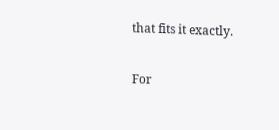that fits it exactly.

For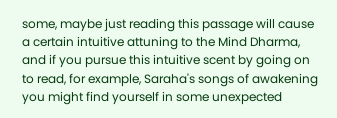some, maybe just reading this passage will cause a certain intuitive attuning to the Mind Dharma, and if you pursue this intuitive scent by going on to read, for example, Saraha's songs of awakening you might find yourself in some unexpected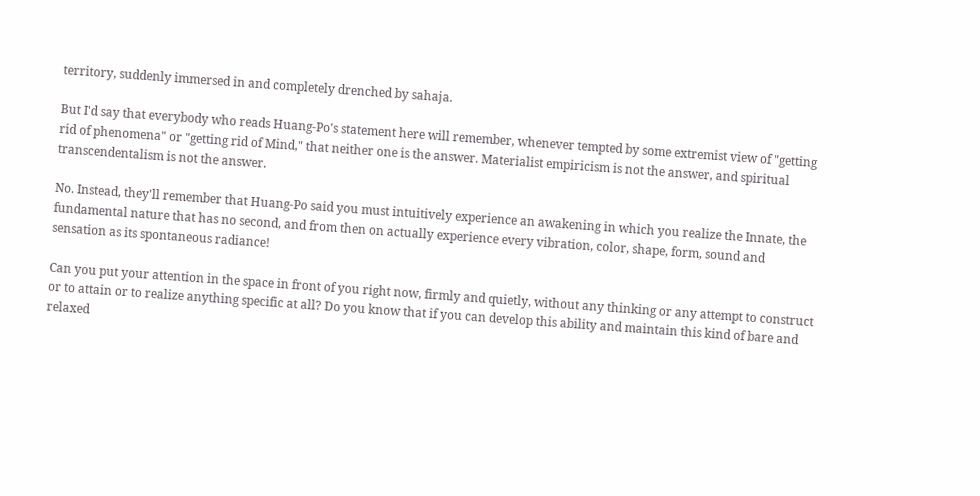territory, suddenly immersed in and completely drenched by sahaja.

But I'd say that everybody who reads Huang-Po's statement here will remember, whenever tempted by some extremist view of "getting rid of phenomena" or "getting rid of Mind," that neither one is the answer. Materialist empiricism is not the answer, and spiritual transcendentalism is not the answer.

No. Instead, they'll remember that Huang-Po said you must intuitively experience an awakening in which you realize the Innate, the fundamental nature that has no second, and from then on actually experience every vibration, color, shape, form, sound and sensation as its spontaneous radiance!

Can you put your attention in the space in front of you right now, firmly and quietly, without any thinking or any attempt to construct or to attain or to realize anything specific at all? Do you know that if you can develop this ability and maintain this kind of bare and relaxed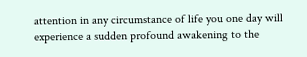attention in any circumstance of life you one day will experience a sudden profound awakening to the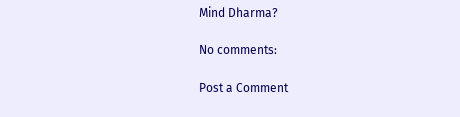Mind Dharma?

No comments:

Post a Comment